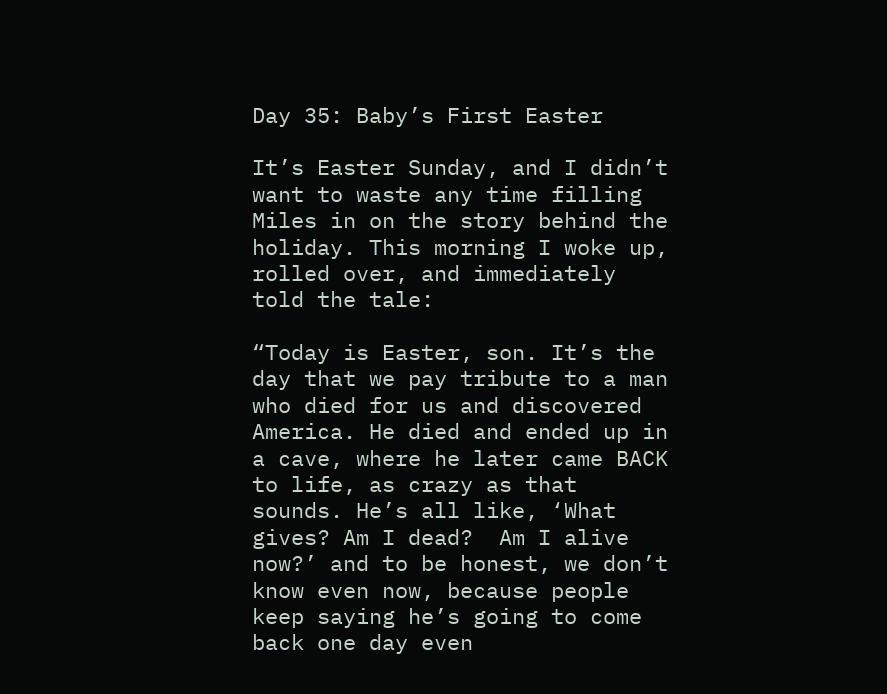Day 35: Baby’s First Easter

It’s Easter Sunday, and I didn’t want to waste any time filling Miles in on the story behind the holiday. This morning I woke up, rolled over, and immediately told the tale:

“Today is Easter, son. It’s the day that we pay tribute to a man who died for us and discovered America. He died and ended up in a cave, where he later came BACK to life, as crazy as that sounds. He’s all like, ‘What gives? Am I dead?  Am I alive now?’ and to be honest, we don’t know even now, because people keep saying he’s going to come back one day even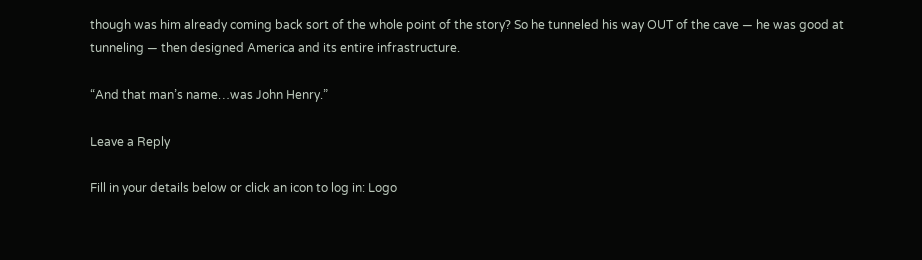though was him already coming back sort of the whole point of the story? So he tunneled his way OUT of the cave — he was good at tunneling — then designed America and its entire infrastructure.

“And that man’s name…was John Henry.”

Leave a Reply

Fill in your details below or click an icon to log in: Logo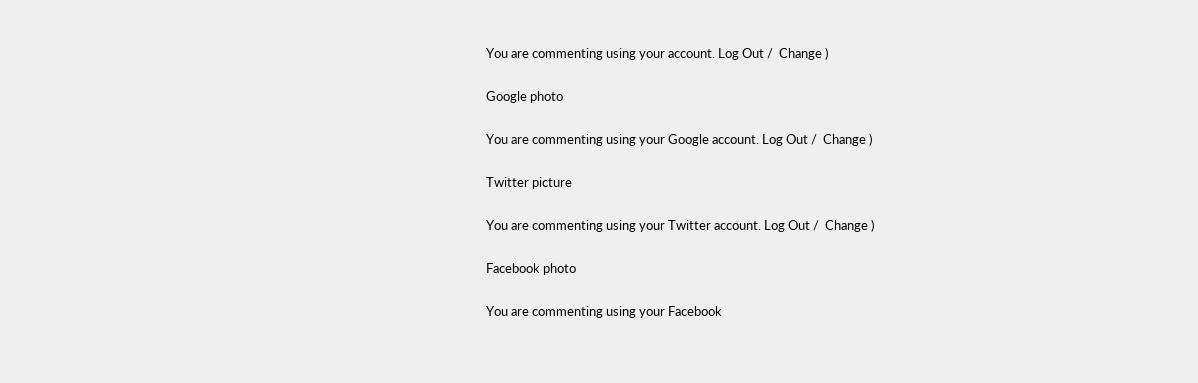You are commenting using your account. Log Out /  Change )

Google photo

You are commenting using your Google account. Log Out /  Change )

Twitter picture

You are commenting using your Twitter account. Log Out /  Change )

Facebook photo

You are commenting using your Facebook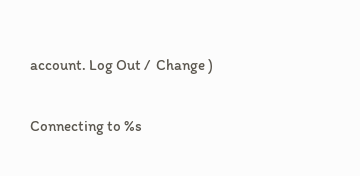account. Log Out /  Change )

Connecting to %s